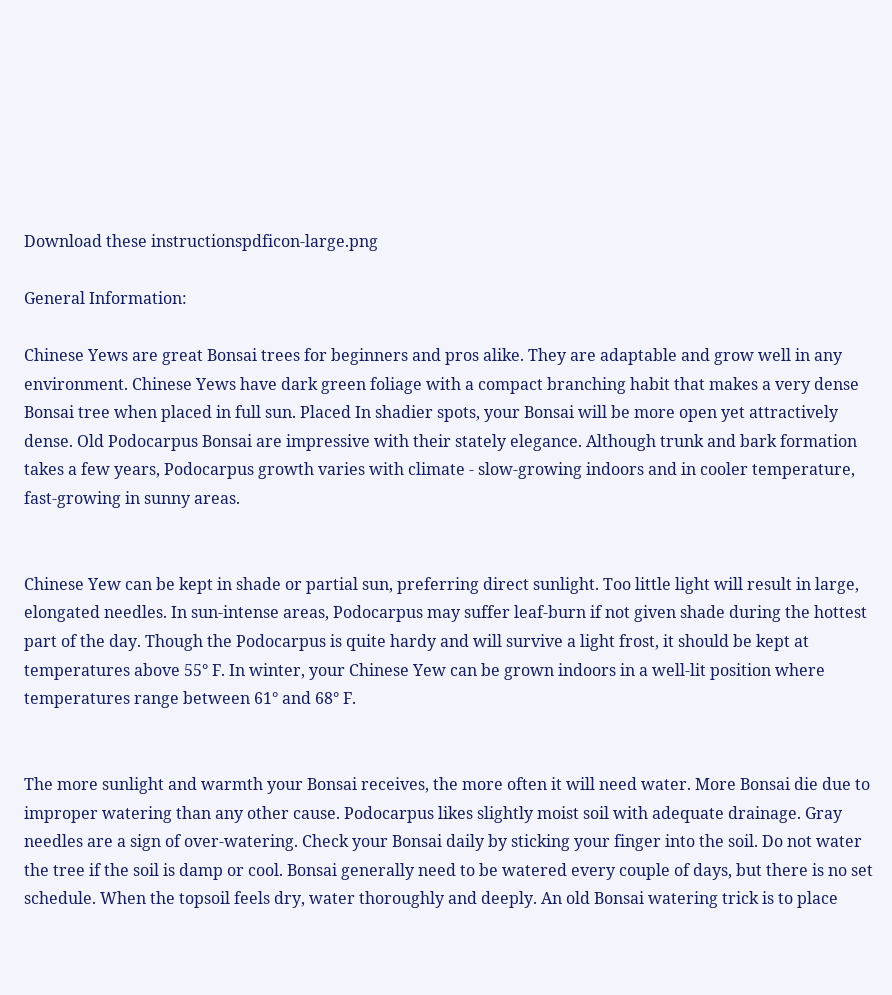Download these instructionspdficon-large.png

General Information:

Chinese Yews are great Bonsai trees for beginners and pros alike. They are adaptable and grow well in any environment. Chinese Yews have dark green foliage with a compact branching habit that makes a very dense Bonsai tree when placed in full sun. Placed In shadier spots, your Bonsai will be more open yet attractively dense. Old Podocarpus Bonsai are impressive with their stately elegance. Although trunk and bark formation takes a few years, Podocarpus growth varies with climate - slow-growing indoors and in cooler temperature, fast-growing in sunny areas.


Chinese Yew can be kept in shade or partial sun, preferring direct sunlight. Too little light will result in large, elongated needles. In sun-intense areas, Podocarpus may suffer leaf-burn if not given shade during the hottest part of the day. Though the Podocarpus is quite hardy and will survive a light frost, it should be kept at temperatures above 55° F. In winter, your Chinese Yew can be grown indoors in a well-lit position where temperatures range between 61° and 68° F.


The more sunlight and warmth your Bonsai receives, the more often it will need water. More Bonsai die due to improper watering than any other cause. Podocarpus likes slightly moist soil with adequate drainage. Gray needles are a sign of over-watering. Check your Bonsai daily by sticking your finger into the soil. Do not water the tree if the soil is damp or cool. Bonsai generally need to be watered every couple of days, but there is no set schedule. When the topsoil feels dry, water thoroughly and deeply. An old Bonsai watering trick is to place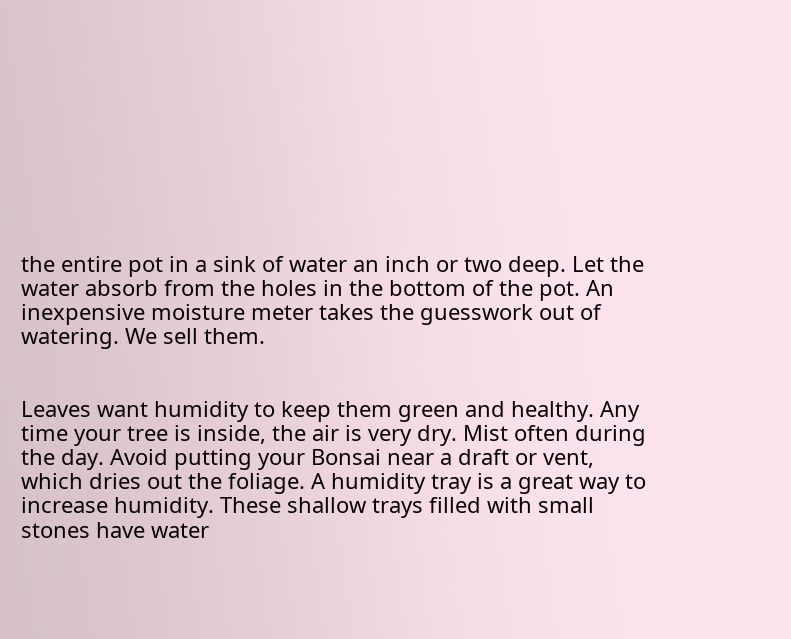the entire pot in a sink of water an inch or two deep. Let the water absorb from the holes in the bottom of the pot. An inexpensive moisture meter takes the guesswork out of watering. We sell them.


Leaves want humidity to keep them green and healthy. Any time your tree is inside, the air is very dry. Mist often during the day. Avoid putting your Bonsai near a draft or vent, which dries out the foliage. A humidity tray is a great way to increase humidity. These shallow trays filled with small stones have water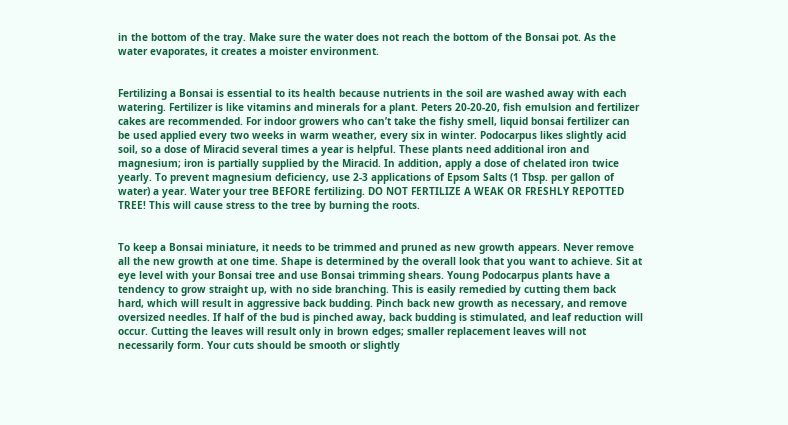in the bottom of the tray. Make sure the water does not reach the bottom of the Bonsai pot. As the water evaporates, it creates a moister environment.


Fertilizing a Bonsai is essential to its health because nutrients in the soil are washed away with each watering. Fertilizer is like vitamins and minerals for a plant. Peters 20-20-20, fish emulsion and fertilizer cakes are recommended. For indoor growers who can’t take the fishy smell, liquid bonsai fertilizer can be used applied every two weeks in warm weather, every six in winter. Podocarpus likes slightly acid soil, so a dose of Miracid several times a year is helpful. These plants need additional iron and magnesium; iron is partially supplied by the Miracid. In addition, apply a dose of chelated iron twice yearly. To prevent magnesium deficiency, use 2-3 applications of Epsom Salts (1 Tbsp. per gallon of water) a year. Water your tree BEFORE fertilizing. DO NOT FERTILIZE A WEAK OR FRESHLY REPOTTED TREE! This will cause stress to the tree by burning the roots.


To keep a Bonsai miniature, it needs to be trimmed and pruned as new growth appears. Never remove all the new growth at one time. Shape is determined by the overall look that you want to achieve. Sit at eye level with your Bonsai tree and use Bonsai trimming shears. Young Podocarpus plants have a tendency to grow straight up, with no side branching. This is easily remedied by cutting them back hard, which will result in aggressive back budding. Pinch back new growth as necessary, and remove oversized needles. If half of the bud is pinched away, back budding is stimulated, and leaf reduction will occur. Cutting the leaves will result only in brown edges; smaller replacement leaves will not necessarily form. Your cuts should be smooth or slightly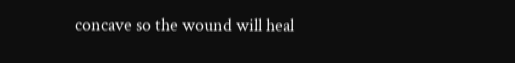concave so the wound will heal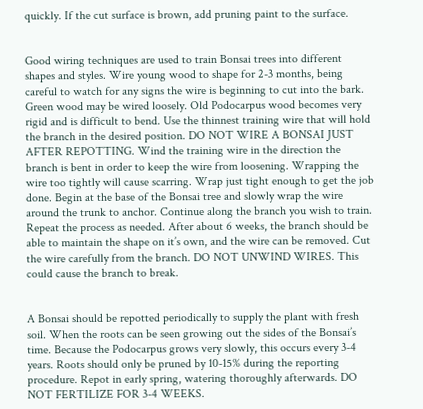quickly. If the cut surface is brown, add pruning paint to the surface.


Good wiring techniques are used to train Bonsai trees into different shapes and styles. Wire young wood to shape for 2-3 months, being careful to watch for any signs the wire is beginning to cut into the bark. Green wood may be wired loosely. Old Podocarpus wood becomes very rigid and is difficult to bend. Use the thinnest training wire that will hold the branch in the desired position. DO NOT WIRE A BONSAI JUST AFTER REPOTTING. Wind the training wire in the direction the branch is bent in order to keep the wire from loosening. Wrapping the wire too tightly will cause scarring. Wrap just tight enough to get the job done. Begin at the base of the Bonsai tree and slowly wrap the wire around the trunk to anchor. Continue along the branch you wish to train. Repeat the process as needed. After about 6 weeks, the branch should be able to maintain the shape on it’s own, and the wire can be removed. Cut the wire carefully from the branch. DO NOT UNWIND WIRES. This could cause the branch to break.


A Bonsai should be repotted periodically to supply the plant with fresh soil. When the roots can be seen growing out the sides of the Bonsai’s time. Because the Podocarpus grows very slowly, this occurs every 3-4 years. Roots should only be pruned by 10-15% during the reporting procedure. Repot in early spring, watering thoroughly afterwards. DO NOT FERTILIZE FOR 3-4 WEEKS.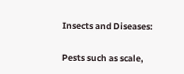Insects and Diseases:

Pests such as scale,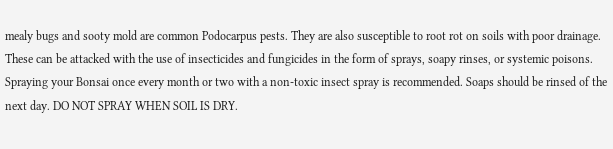mealy bugs and sooty mold are common Podocarpus pests. They are also susceptible to root rot on soils with poor drainage. These can be attacked with the use of insecticides and fungicides in the form of sprays, soapy rinses, or systemic poisons. Spraying your Bonsai once every month or two with a non-toxic insect spray is recommended. Soaps should be rinsed of the next day. DO NOT SPRAY WHEN SOIL IS DRY.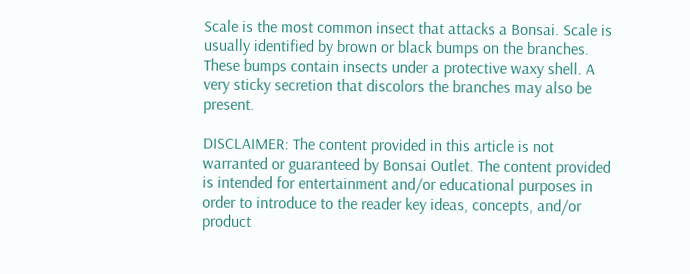Scale is the most common insect that attacks a Bonsai. Scale is usually identified by brown or black bumps on the branches. These bumps contain insects under a protective waxy shell. A very sticky secretion that discolors the branches may also be present.

DISCLAIMER: The content provided in this article is not warranted or guaranteed by Bonsai Outlet. The content provided is intended for entertainment and/or educational purposes in order to introduce to the reader key ideas, concepts, and/or product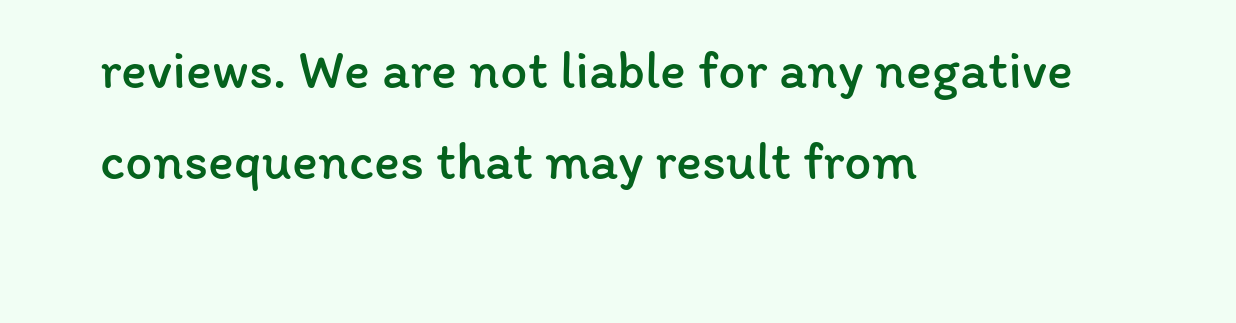reviews. We are not liable for any negative consequences that may result from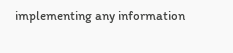implementing any information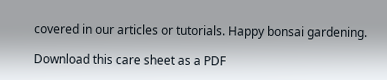covered in our articles or tutorials. Happy bonsai gardening.

Download this care sheet as a PDF